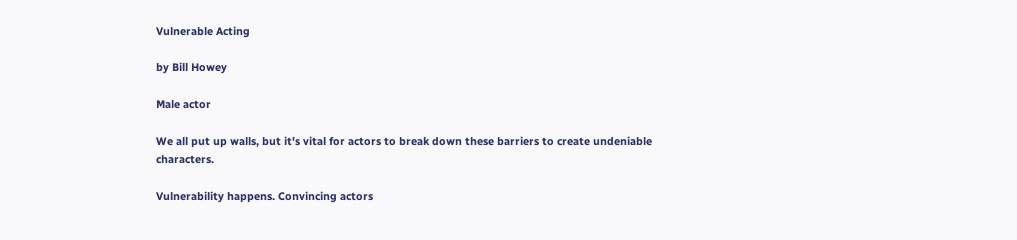Vulnerable Acting

by Bill Howey

Male actor

We all put up walls, but it's vital for actors to break down these barriers to create undeniable characters.

Vulnerability happens. Convincing actors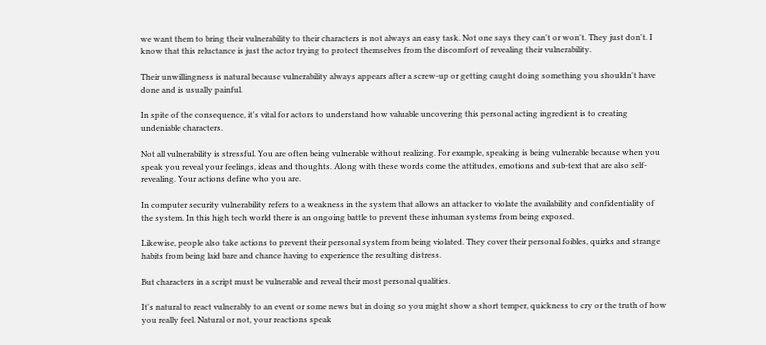we want them to bring their vulnerability to their characters is not always an easy task. Not one says they can't or won't. They just don't. I know that this reluctance is just the actor trying to protect themselves from the discomfort of revealing their vulnerability.

Their unwillingness is natural because vulnerability always appears after a screw-up or getting caught doing something you shouldn't have done and is usually painful.

In spite of the consequence, it's vital for actors to understand how valuable uncovering this personal acting ingredient is to creating undeniable characters.

Not all vulnerability is stressful. You are often being vulnerable without realizing. For example, speaking is being vulnerable because when you speak you reveal your feelings, ideas and thoughts. Along with these words come the attitudes, emotions and sub-text that are also self-revealing. Your actions define who you are.

In computer security vulnerability refers to a weakness in the system that allows an attacker to violate the availability and confidentiality of the system. In this high tech world there is an ongoing battle to prevent these inhuman systems from being exposed.

Likewise, people also take actions to prevent their personal system from being violated. They cover their personal foibles, quirks and strange habits from being laid bare and chance having to experience the resulting distress.

But characters in a script must be vulnerable and reveal their most personal qualities.

It's natural to react vulnerably to an event or some news but in doing so you might show a short temper, quickness to cry or the truth of how you really feel. Natural or not, your reactions speak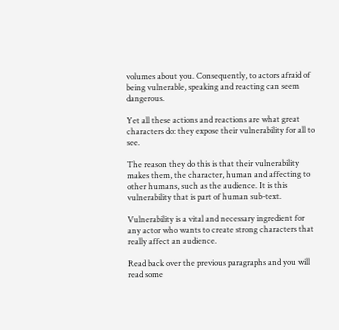volumes about you. Consequently, to actors afraid of being vulnerable, speaking and reacting can seem dangerous.

Yet all these actions and reactions are what great characters do: they expose their vulnerability for all to see.

The reason they do this is that their vulnerability makes them, the character, human and affecting to other humans, such as the audience. It is this vulnerability that is part of human sub-text.

Vulnerability is a vital and necessary ingredient for any actor who wants to create strong characters that really affect an audience.

Read back over the previous paragraphs and you will read some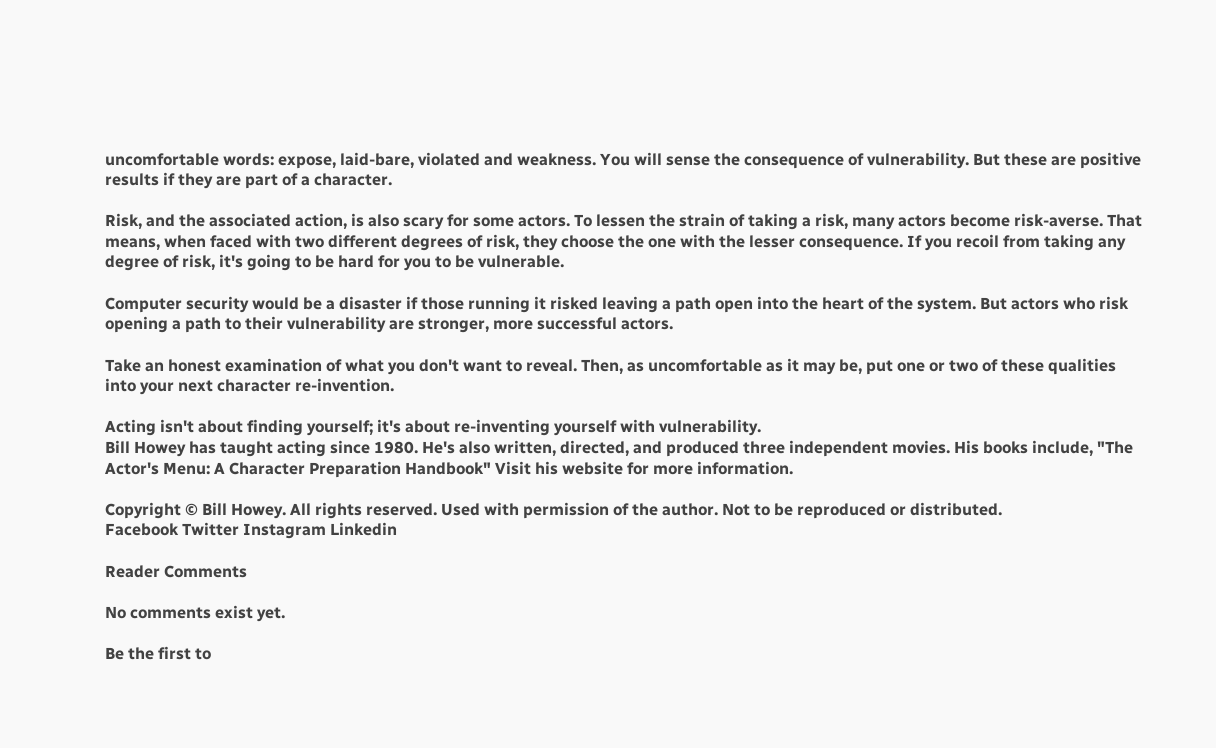uncomfortable words: expose, laid-bare, violated and weakness. You will sense the consequence of vulnerability. But these are positive results if they are part of a character.

Risk, and the associated action, is also scary for some actors. To lessen the strain of taking a risk, many actors become risk-averse. That means, when faced with two different degrees of risk, they choose the one with the lesser consequence. If you recoil from taking any degree of risk, it's going to be hard for you to be vulnerable.

Computer security would be a disaster if those running it risked leaving a path open into the heart of the system. But actors who risk opening a path to their vulnerability are stronger, more successful actors.

Take an honest examination of what you don't want to reveal. Then, as uncomfortable as it may be, put one or two of these qualities into your next character re-invention.

Acting isn't about finding yourself; it's about re-inventing yourself with vulnerability.
Bill Howey has taught acting since 1980. He's also written, directed, and produced three independent movies. His books include, "The Actor's Menu: A Character Preparation Handbook" Visit his website for more information.

Copyright © Bill Howey. All rights reserved. Used with permission of the author. Not to be reproduced or distributed.
Facebook Twitter Instagram Linkedin

Reader Comments

No comments exist yet.

Be the first to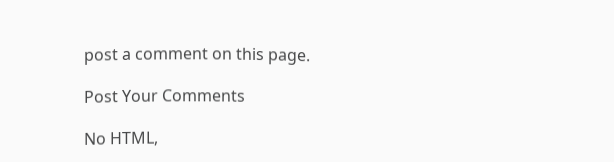post a comment on this page.

Post Your Comments

No HTML,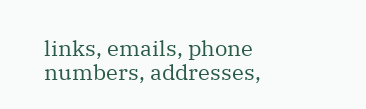links, emails, phone numbers, addresses,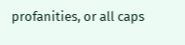profanities, or all caps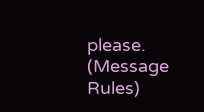please. (Message Rules)